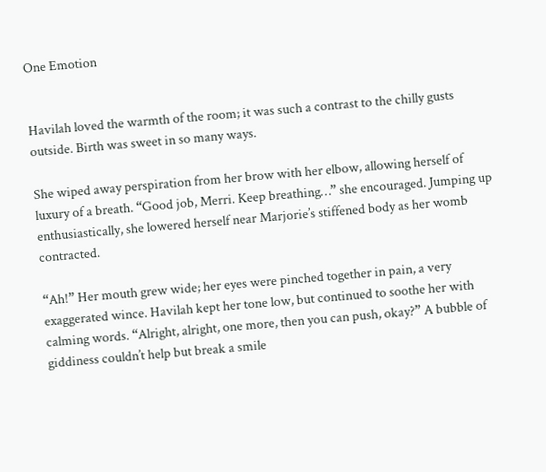One Emotion


Havilah loved the warmth of the room; it was such a contrast to the chilly gusts outside. Birth was sweet in so many ways.

She wiped away perspiration from her brow with her elbow, allowing herself of luxury of a breath. “Good job, Merri. Keep breathing…” she encouraged. Jumping up enthusiastically, she lowered herself near Marjorie’s stiffened body as her womb contracted.

“Ah!” Her mouth grew wide; her eyes were pinched together in pain, a very exaggerated wince. Havilah kept her tone low, but continued to soothe her with calming words. “Alright, alright, one more, then you can push, okay?” A bubble of giddiness couldn’t help but break a smile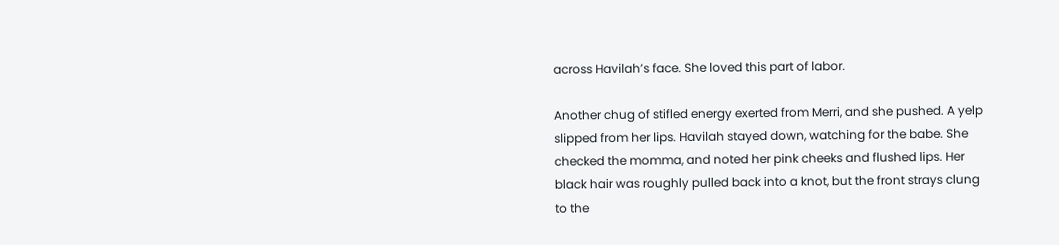across Havilah’s face. She loved this part of labor.

Another chug of stifled energy exerted from Merri, and she pushed. A yelp slipped from her lips. Havilah stayed down, watching for the babe. She checked the momma, and noted her pink cheeks and flushed lips. Her black hair was roughly pulled back into a knot, but the front strays clung to the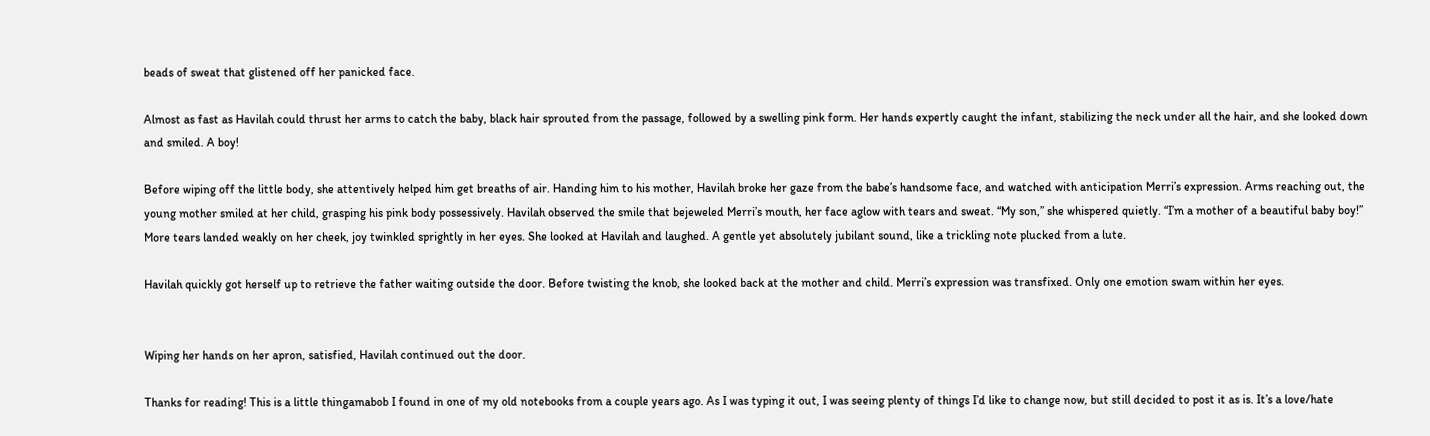beads of sweat that glistened off her panicked face.

Almost as fast as Havilah could thrust her arms to catch the baby, black hair sprouted from the passage, followed by a swelling pink form. Her hands expertly caught the infant, stabilizing the neck under all the hair, and she looked down and smiled. A boy!

Before wiping off the little body, she attentively helped him get breaths of air. Handing him to his mother, Havilah broke her gaze from the babe’s handsome face, and watched with anticipation Merri’s expression. Arms reaching out, the young mother smiled at her child, grasping his pink body possessively. Havilah observed the smile that bejeweled Merri’s mouth, her face aglow with tears and sweat. “My son,” she whispered quietly. “I’m a mother of a beautiful baby boy!” More tears landed weakly on her cheek, joy twinkled sprightly in her eyes. She looked at Havilah and laughed. A gentle yet absolutely jubilant sound, like a trickling note plucked from a lute.

Havilah quickly got herself up to retrieve the father waiting outside the door. Before twisting the knob, she looked back at the mother and child. Merri’s expression was transfixed. Only one emotion swam within her eyes.


Wiping her hands on her apron, satisfied, Havilah continued out the door.

Thanks for reading! This is a little thingamabob I found in one of my old notebooks from a couple years ago. As I was typing it out, I was seeing plenty of things I’d like to change now, but still decided to post it as is. It’s a love/hate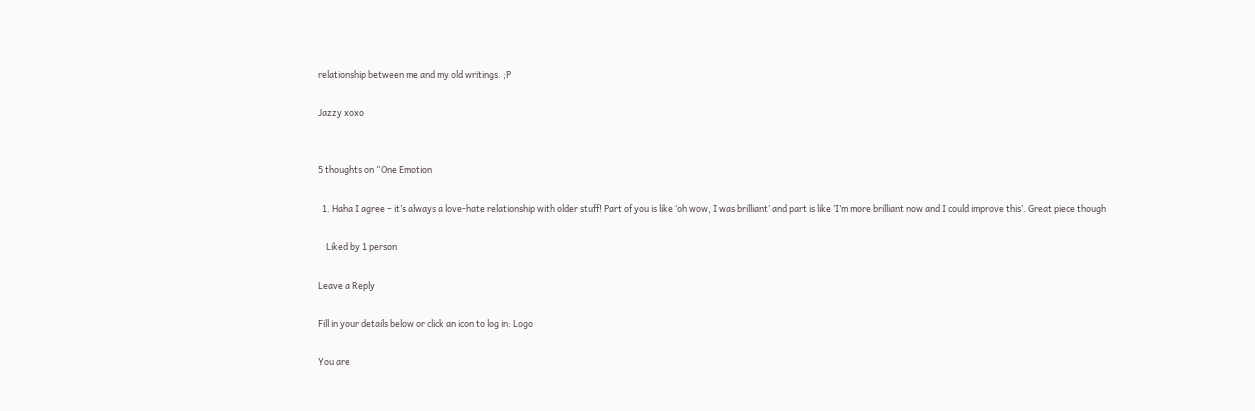relationship between me and my old writings. ;P

Jazzy xoxo


5 thoughts on “One Emotion

  1. Haha I agree – it’s always a love-hate relationship with older stuff! Part of you is like ‘oh wow, I was brilliant’ and part is like ‘I’m more brilliant now and I could improve this’. Great piece though

    Liked by 1 person

Leave a Reply

Fill in your details below or click an icon to log in: Logo

You are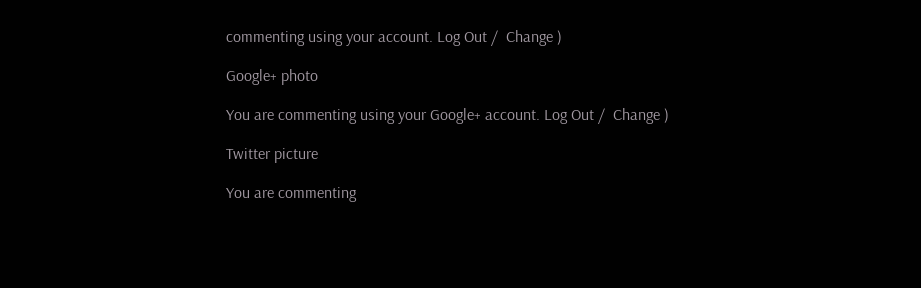commenting using your account. Log Out /  Change )

Google+ photo

You are commenting using your Google+ account. Log Out /  Change )

Twitter picture

You are commenting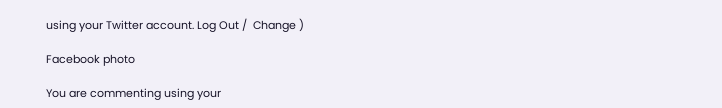using your Twitter account. Log Out /  Change )

Facebook photo

You are commenting using your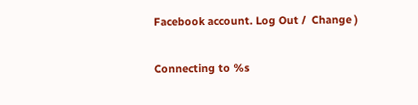Facebook account. Log Out /  Change )

Connecting to %s